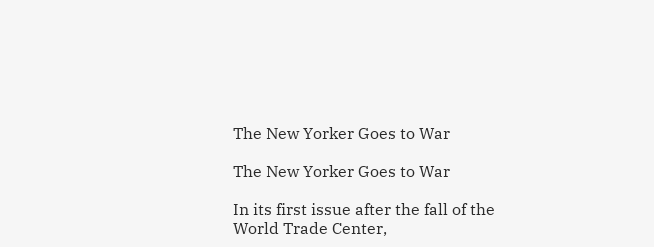The New Yorker Goes to War

The New Yorker Goes to War

In its first issue after the fall of the World Trade Center,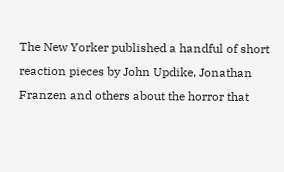The New Yorker published a handful of short reaction pieces by John Updike, Jonathan Franzen and others about the horror that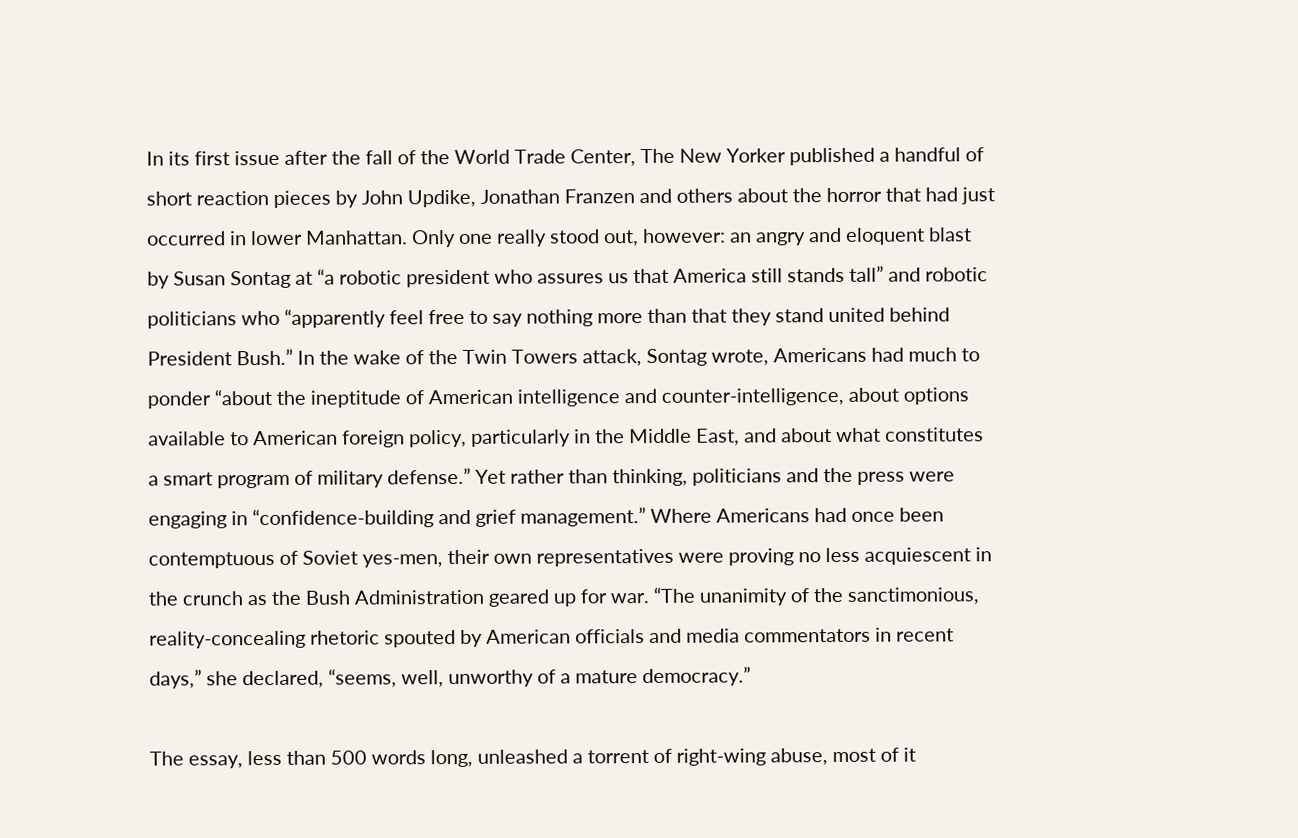In its first issue after the fall of the World Trade Center, The New Yorker published a handful of short reaction pieces by John Updike, Jonathan Franzen and others about the horror that had just occurred in lower Manhattan. Only one really stood out, however: an angry and eloquent blast by Susan Sontag at “a robotic president who assures us that America still stands tall” and robotic politicians who “apparently feel free to say nothing more than that they stand united behind President Bush.” In the wake of the Twin Towers attack, Sontag wrote, Americans had much to ponder “about the ineptitude of American intelligence and counter-intelligence, about options available to American foreign policy, particularly in the Middle East, and about what constitutes a smart program of military defense.” Yet rather than thinking, politicians and the press were engaging in “confidence-building and grief management.” Where Americans had once been contemptuous of Soviet yes-men, their own representatives were proving no less acquiescent in the crunch as the Bush Administration geared up for war. “The unanimity of the sanctimonious, reality-concealing rhetoric spouted by American officials and media commentators in recent days,” she declared, “seems, well, unworthy of a mature democracy.”

The essay, less than 500 words long, unleashed a torrent of right-wing abuse, most of it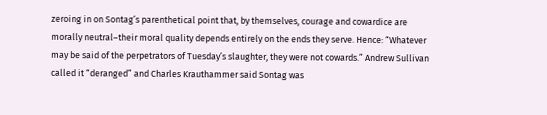zeroing in on Sontag’s parenthetical point that, by themselves, courage and cowardice are morally neutral–their moral quality depends entirely on the ends they serve. Hence: “Whatever may be said of the perpetrators of Tuesday’s slaughter, they were not cowards.” Andrew Sullivan called it “deranged” and Charles Krauthammer said Sontag was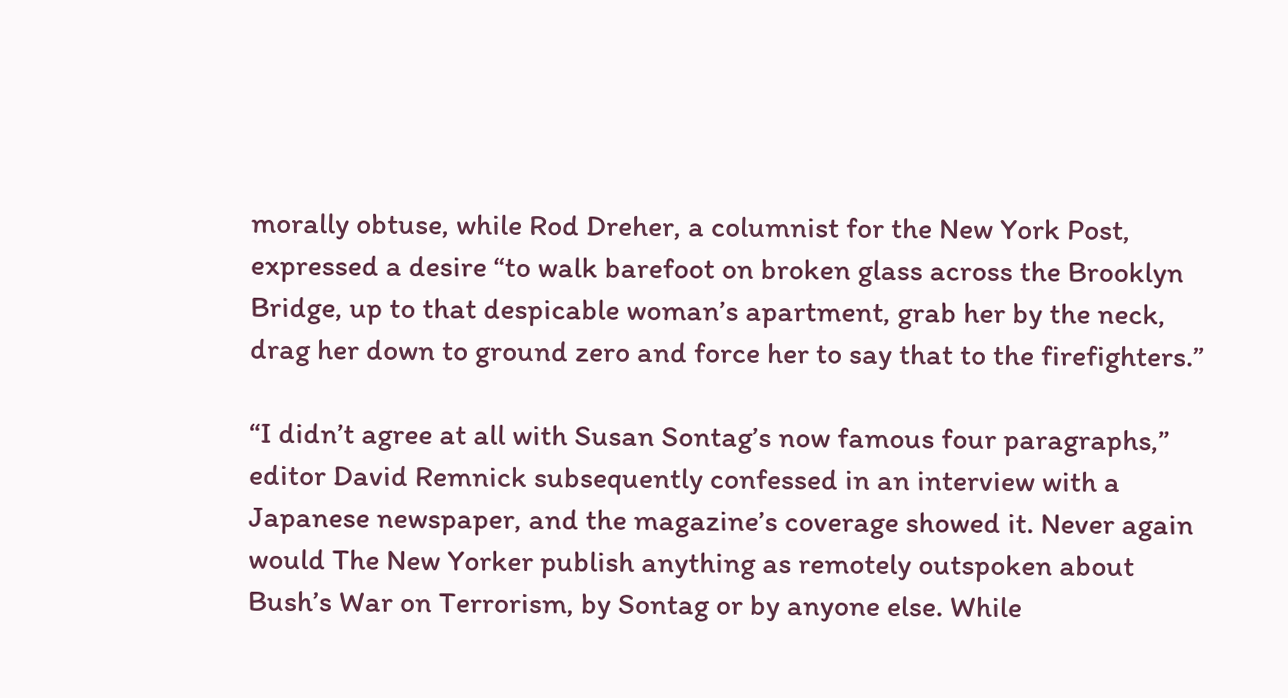morally obtuse, while Rod Dreher, a columnist for the New York Post, expressed a desire “to walk barefoot on broken glass across the Brooklyn Bridge, up to that despicable woman’s apartment, grab her by the neck, drag her down to ground zero and force her to say that to the firefighters.”

“I didn’t agree at all with Susan Sontag’s now famous four paragraphs,” editor David Remnick subsequently confessed in an interview with a Japanese newspaper, and the magazine’s coverage showed it. Never again would The New Yorker publish anything as remotely outspoken about Bush’s War on Terrorism, by Sontag or by anyone else. While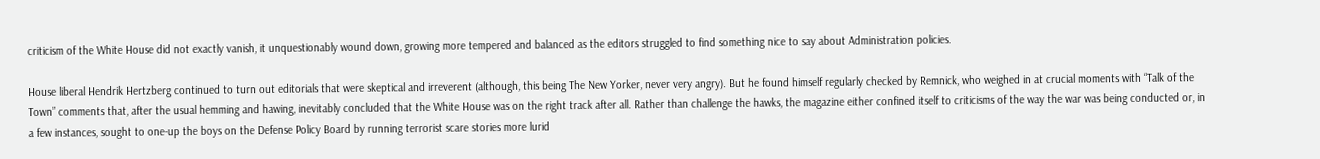criticism of the White House did not exactly vanish, it unquestionably wound down, growing more tempered and balanced as the editors struggled to find something nice to say about Administration policies.

House liberal Hendrik Hertzberg continued to turn out editorials that were skeptical and irreverent (although, this being The New Yorker, never very angry). But he found himself regularly checked by Remnick, who weighed in at crucial moments with “Talk of the Town” comments that, after the usual hemming and hawing, inevitably concluded that the White House was on the right track after all. Rather than challenge the hawks, the magazine either confined itself to criticisms of the way the war was being conducted or, in a few instances, sought to one-up the boys on the Defense Policy Board by running terrorist scare stories more lurid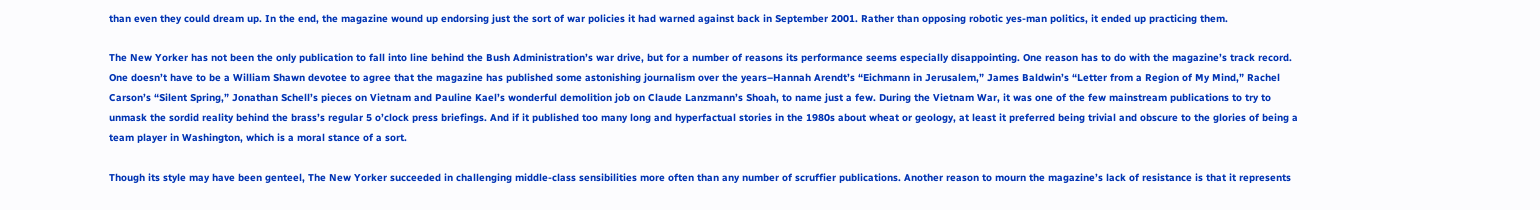than even they could dream up. In the end, the magazine wound up endorsing just the sort of war policies it had warned against back in September 2001. Rather than opposing robotic yes-man politics, it ended up practicing them.

The New Yorker has not been the only publication to fall into line behind the Bush Administration’s war drive, but for a number of reasons its performance seems especially disappointing. One reason has to do with the magazine’s track record. One doesn’t have to be a William Shawn devotee to agree that the magazine has published some astonishing journalism over the years–Hannah Arendt’s “Eichmann in Jerusalem,” James Baldwin’s “Letter from a Region of My Mind,” Rachel Carson’s “Silent Spring,” Jonathan Schell’s pieces on Vietnam and Pauline Kael’s wonderful demolition job on Claude Lanzmann’s Shoah, to name just a few. During the Vietnam War, it was one of the few mainstream publications to try to unmask the sordid reality behind the brass’s regular 5 o’clock press briefings. And if it published too many long and hyperfactual stories in the 1980s about wheat or geology, at least it preferred being trivial and obscure to the glories of being a team player in Washington, which is a moral stance of a sort.

Though its style may have been genteel, The New Yorker succeeded in challenging middle-class sensibilities more often than any number of scruffier publications. Another reason to mourn the magazine’s lack of resistance is that it represents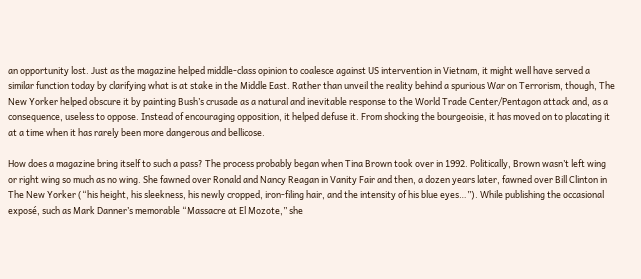an opportunity lost. Just as the magazine helped middle-class opinion to coalesce against US intervention in Vietnam, it might well have served a similar function today by clarifying what is at stake in the Middle East. Rather than unveil the reality behind a spurious War on Terrorism, though, The New Yorker helped obscure it by painting Bush’s crusade as a natural and inevitable response to the World Trade Center/Pentagon attack and, as a consequence, useless to oppose. Instead of encouraging opposition, it helped defuse it. From shocking the bourgeoisie, it has moved on to placating it at a time when it has rarely been more dangerous and bellicose.

How does a magazine bring itself to such a pass? The process probably began when Tina Brown took over in 1992. Politically, Brown wasn’t left wing or right wing so much as no wing. She fawned over Ronald and Nancy Reagan in Vanity Fair and then, a dozen years later, fawned over Bill Clinton in The New Yorker (“his height, his sleekness, his newly cropped, iron-filing hair, and the intensity of his blue eyes…”). While publishing the occasional exposé, such as Mark Danner’s memorable “Massacre at El Mozote,” she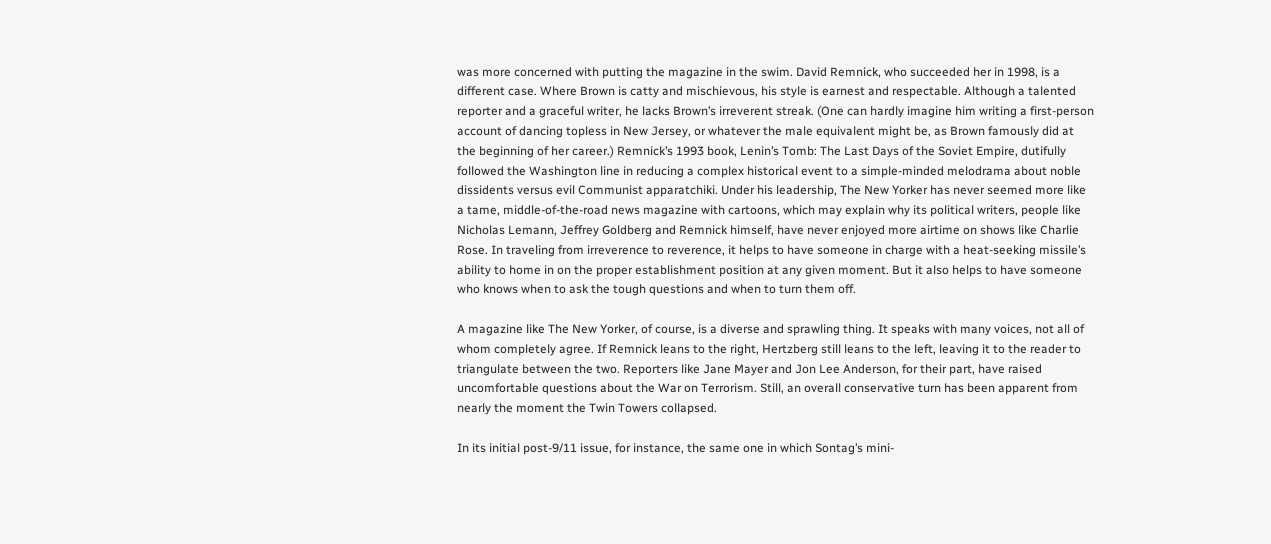was more concerned with putting the magazine in the swim. David Remnick, who succeeded her in 1998, is a different case. Where Brown is catty and mischievous, his style is earnest and respectable. Although a talented reporter and a graceful writer, he lacks Brown’s irreverent streak. (One can hardly imagine him writing a first-person account of dancing topless in New Jersey, or whatever the male equivalent might be, as Brown famously did at the beginning of her career.) Remnick’s 1993 book, Lenin’s Tomb: The Last Days of the Soviet Empire, dutifully followed the Washington line in reducing a complex historical event to a simple-minded melodrama about noble dissidents versus evil Communist apparatchiki. Under his leadership, The New Yorker has never seemed more like a tame, middle-of-the-road news magazine with cartoons, which may explain why its political writers, people like Nicholas Lemann, Jeffrey Goldberg and Remnick himself, have never enjoyed more airtime on shows like Charlie Rose. In traveling from irreverence to reverence, it helps to have someone in charge with a heat-seeking missile’s ability to home in on the proper establishment position at any given moment. But it also helps to have someone who knows when to ask the tough questions and when to turn them off.

A magazine like The New Yorker, of course, is a diverse and sprawling thing. It speaks with many voices, not all of whom completely agree. If Remnick leans to the right, Hertzberg still leans to the left, leaving it to the reader to triangulate between the two. Reporters like Jane Mayer and Jon Lee Anderson, for their part, have raised uncomfortable questions about the War on Terrorism. Still, an overall conservative turn has been apparent from nearly the moment the Twin Towers collapsed.

In its initial post-9/11 issue, for instance, the same one in which Sontag’s mini-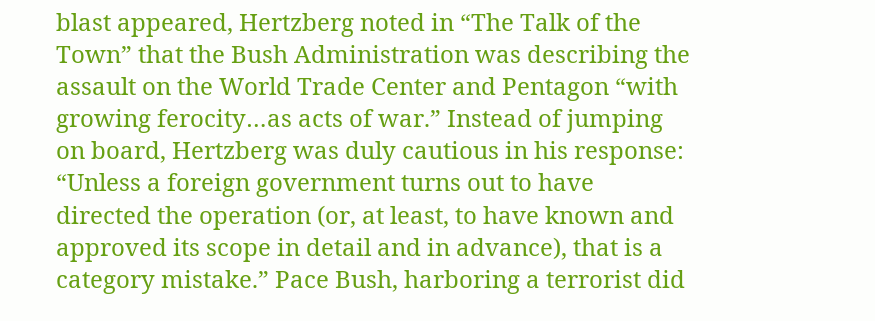blast appeared, Hertzberg noted in “The Talk of the Town” that the Bush Administration was describing the assault on the World Trade Center and Pentagon “with growing ferocity…as acts of war.” Instead of jumping on board, Hertzberg was duly cautious in his response: “Unless a foreign government turns out to have directed the operation (or, at least, to have known and approved its scope in detail and in advance), that is a category mistake.” Pace Bush, harboring a terrorist did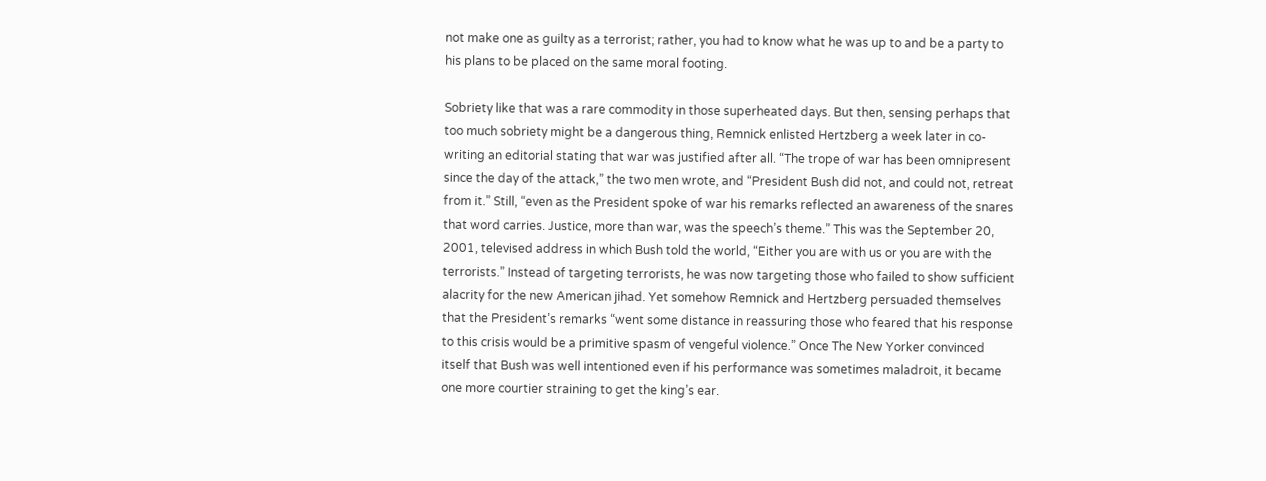not make one as guilty as a terrorist; rather, you had to know what he was up to and be a party to his plans to be placed on the same moral footing.

Sobriety like that was a rare commodity in those superheated days. But then, sensing perhaps that too much sobriety might be a dangerous thing, Remnick enlisted Hertzberg a week later in co-writing an editorial stating that war was justified after all. “The trope of war has been omnipresent since the day of the attack,” the two men wrote, and “President Bush did not, and could not, retreat from it.” Still, “even as the President spoke of war his remarks reflected an awareness of the snares that word carries. Justice, more than war, was the speech’s theme.” This was the September 20, 2001, televised address in which Bush told the world, “Either you are with us or you are with the terrorists.” Instead of targeting terrorists, he was now targeting those who failed to show sufficient alacrity for the new American jihad. Yet somehow Remnick and Hertzberg persuaded themselves that the President’s remarks “went some distance in reassuring those who feared that his response to this crisis would be a primitive spasm of vengeful violence.” Once The New Yorker convinced itself that Bush was well intentioned even if his performance was sometimes maladroit, it became one more courtier straining to get the king’s ear.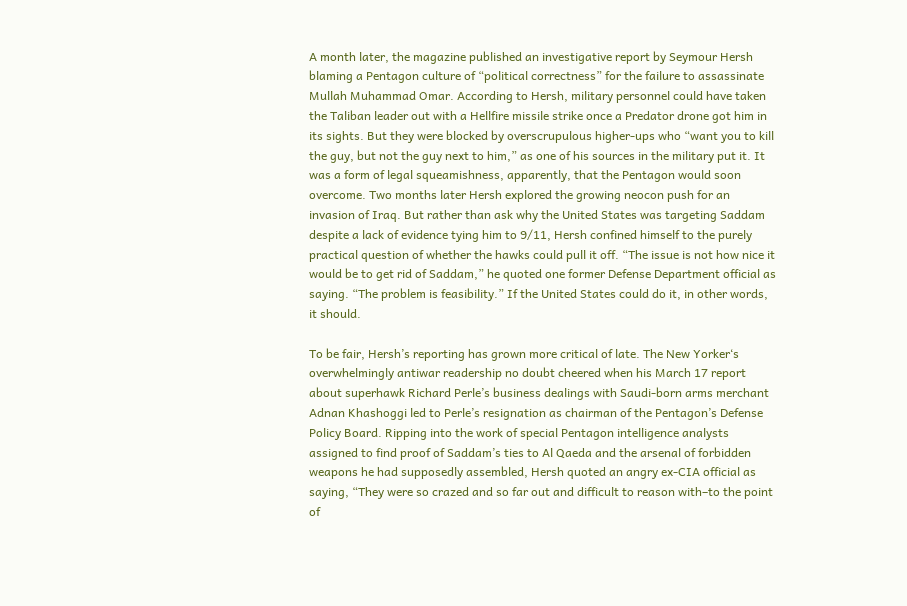A month later, the magazine published an investigative report by Seymour Hersh blaming a Pentagon culture of “political correctness” for the failure to assassinate Mullah Muhammad Omar. According to Hersh, military personnel could have taken the Taliban leader out with a Hellfire missile strike once a Predator drone got him in its sights. But they were blocked by overscrupulous higher-ups who “want you to kill the guy, but not the guy next to him,” as one of his sources in the military put it. It was a form of legal squeamishness, apparently, that the Pentagon would soon overcome. Two months later Hersh explored the growing neocon push for an invasion of Iraq. But rather than ask why the United States was targeting Saddam despite a lack of evidence tying him to 9/11, Hersh confined himself to the purely practical question of whether the hawks could pull it off. “The issue is not how nice it would be to get rid of Saddam,” he quoted one former Defense Department official as saying. “The problem is feasibility.” If the United States could do it, in other words, it should.

To be fair, Hersh’s reporting has grown more critical of late. The New Yorker‘s overwhelmingly antiwar readership no doubt cheered when his March 17 report about superhawk Richard Perle’s business dealings with Saudi-born arms merchant Adnan Khashoggi led to Perle’s resignation as chairman of the Pentagon’s Defense Policy Board. Ripping into the work of special Pentagon intelligence analysts assigned to find proof of Saddam’s ties to Al Qaeda and the arsenal of forbidden weapons he had supposedly assembled, Hersh quoted an angry ex-CIA official as saying, “They were so crazed and so far out and difficult to reason with–to the point of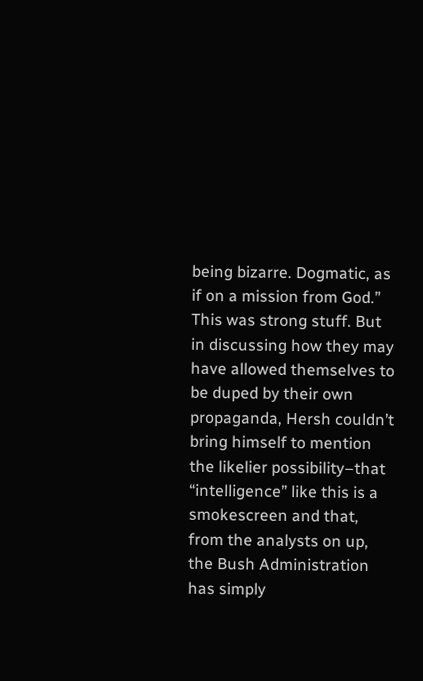being bizarre. Dogmatic, as if on a mission from God.” This was strong stuff. But in discussing how they may have allowed themselves to be duped by their own propaganda, Hersh couldn’t bring himself to mention the likelier possibility–that “intelligence” like this is a smokescreen and that, from the analysts on up, the Bush Administration has simply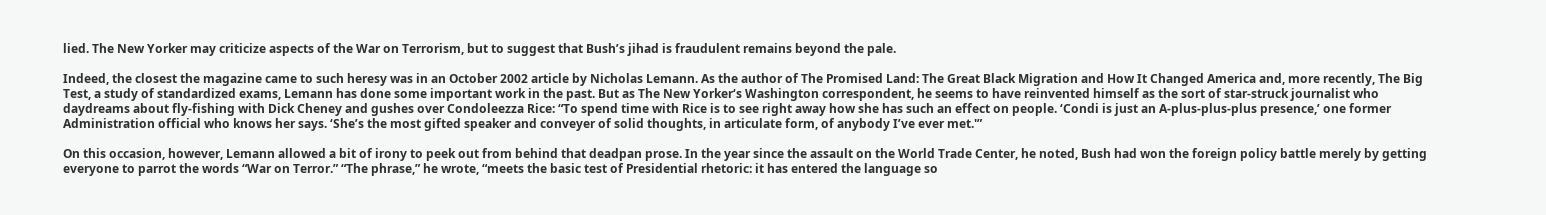lied. The New Yorker may criticize aspects of the War on Terrorism, but to suggest that Bush’s jihad is fraudulent remains beyond the pale.

Indeed, the closest the magazine came to such heresy was in an October 2002 article by Nicholas Lemann. As the author of The Promised Land: The Great Black Migration and How It Changed America and, more recently, The Big Test, a study of standardized exams, Lemann has done some important work in the past. But as The New Yorker‘s Washington correspondent, he seems to have reinvented himself as the sort of star-struck journalist who daydreams about fly-fishing with Dick Cheney and gushes over Condoleezza Rice: “To spend time with Rice is to see right away how she has such an effect on people. ‘Condi is just an A-plus-plus-plus presence,’ one former Administration official who knows her says. ‘She’s the most gifted speaker and conveyer of solid thoughts, in articulate form, of anybody I’ve ever met.'”

On this occasion, however, Lemann allowed a bit of irony to peek out from behind that deadpan prose. In the year since the assault on the World Trade Center, he noted, Bush had won the foreign policy battle merely by getting everyone to parrot the words “War on Terror.” “The phrase,” he wrote, “meets the basic test of Presidential rhetoric: it has entered the language so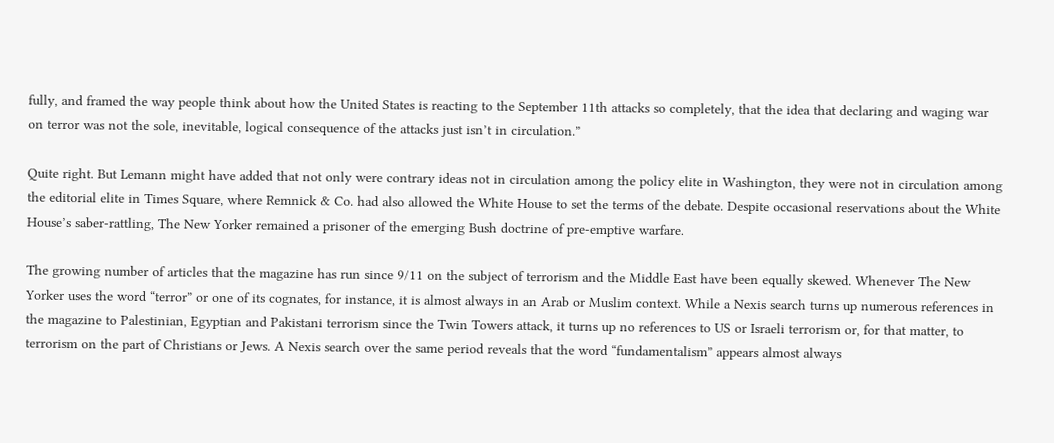fully, and framed the way people think about how the United States is reacting to the September 11th attacks so completely, that the idea that declaring and waging war on terror was not the sole, inevitable, logical consequence of the attacks just isn’t in circulation.”

Quite right. But Lemann might have added that not only were contrary ideas not in circulation among the policy elite in Washington, they were not in circulation among the editorial elite in Times Square, where Remnick & Co. had also allowed the White House to set the terms of the debate. Despite occasional reservations about the White House’s saber-rattling, The New Yorker remained a prisoner of the emerging Bush doctrine of pre-emptive warfare.

The growing number of articles that the magazine has run since 9/11 on the subject of terrorism and the Middle East have been equally skewed. Whenever The New Yorker uses the word “terror” or one of its cognates, for instance, it is almost always in an Arab or Muslim context. While a Nexis search turns up numerous references in the magazine to Palestinian, Egyptian and Pakistani terrorism since the Twin Towers attack, it turns up no references to US or Israeli terrorism or, for that matter, to terrorism on the part of Christians or Jews. A Nexis search over the same period reveals that the word “fundamentalism” appears almost always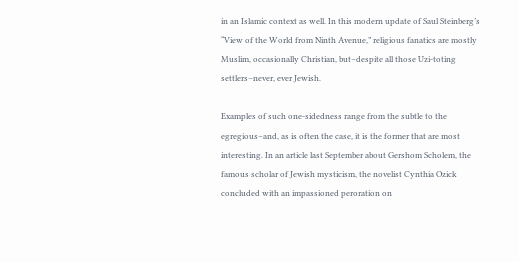in an Islamic context as well. In this modern update of Saul Steinberg’s “View of the World from Ninth Avenue,” religious fanatics are mostly Muslim, occasionally Christian, but–despite all those Uzi-toting settlers–never, ever Jewish.

Examples of such one-sidedness range from the subtle to the egregious–and, as is often the case, it is the former that are most interesting. In an article last September about Gershom Scholem, the famous scholar of Jewish mysticism, the novelist Cynthia Ozick concluded with an impassioned peroration on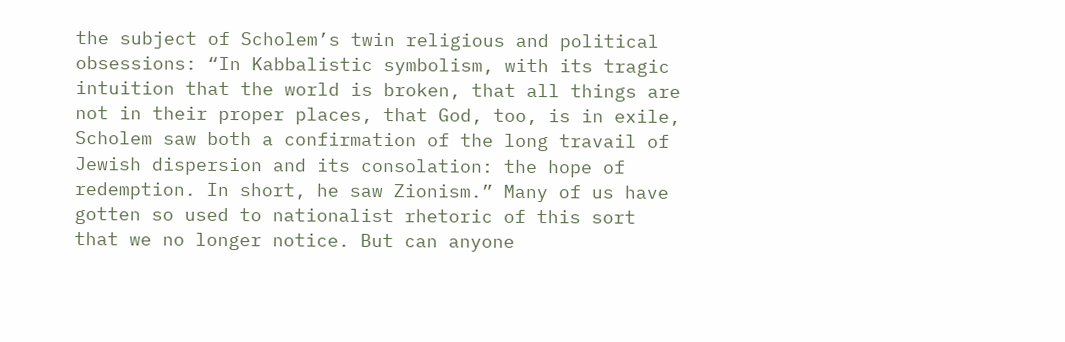the subject of Scholem’s twin religious and political obsessions: “In Kabbalistic symbolism, with its tragic intuition that the world is broken, that all things are not in their proper places, that God, too, is in exile, Scholem saw both a confirmation of the long travail of Jewish dispersion and its consolation: the hope of redemption. In short, he saw Zionism.” Many of us have gotten so used to nationalist rhetoric of this sort that we no longer notice. But can anyone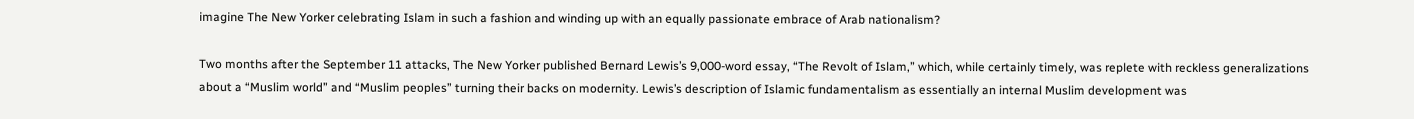imagine The New Yorker celebrating Islam in such a fashion and winding up with an equally passionate embrace of Arab nationalism?

Two months after the September 11 attacks, The New Yorker published Bernard Lewis’s 9,000-word essay, “The Revolt of Islam,” which, while certainly timely, was replete with reckless generalizations about a “Muslim world” and “Muslim peoples” turning their backs on modernity. Lewis’s description of Islamic fundamentalism as essentially an internal Muslim development was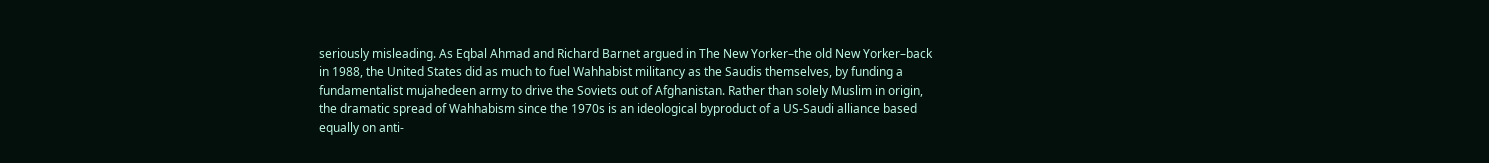seriously misleading. As Eqbal Ahmad and Richard Barnet argued in The New Yorker–the old New Yorker–back in 1988, the United States did as much to fuel Wahhabist militancy as the Saudis themselves, by funding a fundamentalist mujahedeen army to drive the Soviets out of Afghanistan. Rather than solely Muslim in origin, the dramatic spread of Wahhabism since the 1970s is an ideological byproduct of a US-Saudi alliance based equally on anti-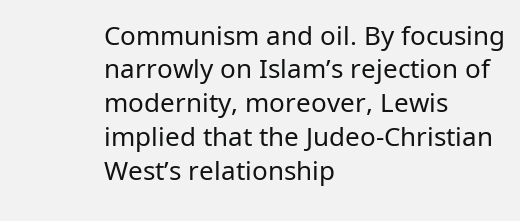Communism and oil. By focusing narrowly on Islam’s rejection of modernity, moreover, Lewis implied that the Judeo-Christian West’s relationship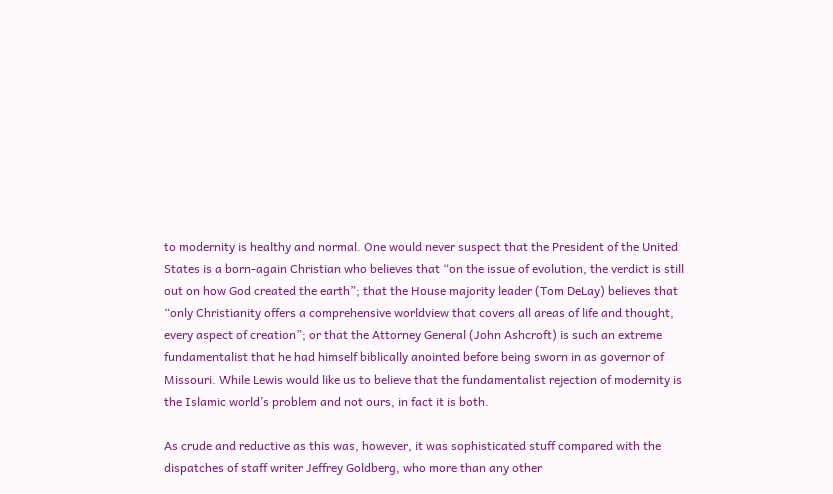to modernity is healthy and normal. One would never suspect that the President of the United States is a born-again Christian who believes that “on the issue of evolution, the verdict is still out on how God created the earth”; that the House majority leader (Tom DeLay) believes that “only Christianity offers a comprehensive worldview that covers all areas of life and thought, every aspect of creation”; or that the Attorney General (John Ashcroft) is such an extreme fundamentalist that he had himself biblically anointed before being sworn in as governor of Missouri. While Lewis would like us to believe that the fundamentalist rejection of modernity is the Islamic world’s problem and not ours, in fact it is both.

As crude and reductive as this was, however, it was sophisticated stuff compared with the dispatches of staff writer Jeffrey Goldberg, who more than any other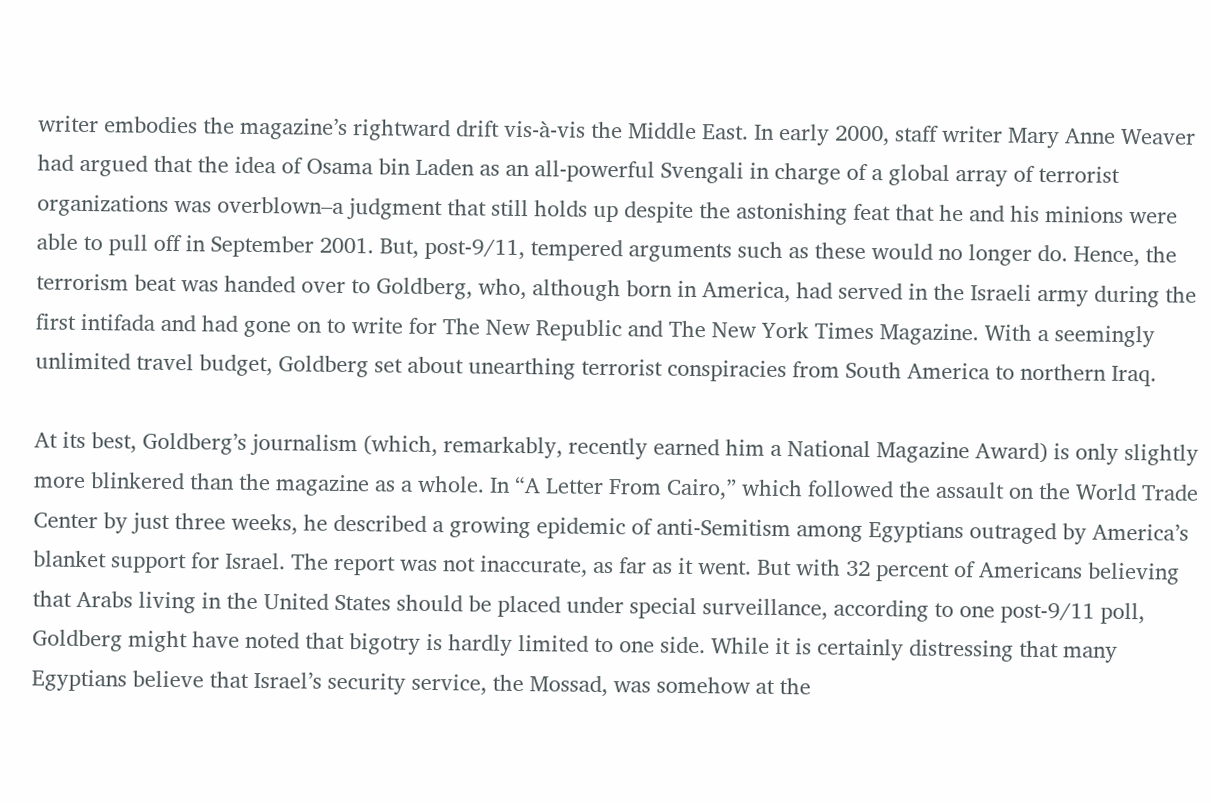writer embodies the magazine’s rightward drift vis-à-vis the Middle East. In early 2000, staff writer Mary Anne Weaver had argued that the idea of Osama bin Laden as an all-powerful Svengali in charge of a global array of terrorist organizations was overblown–a judgment that still holds up despite the astonishing feat that he and his minions were able to pull off in September 2001. But, post-9/11, tempered arguments such as these would no longer do. Hence, the terrorism beat was handed over to Goldberg, who, although born in America, had served in the Israeli army during the first intifada and had gone on to write for The New Republic and The New York Times Magazine. With a seemingly unlimited travel budget, Goldberg set about unearthing terrorist conspiracies from South America to northern Iraq.

At its best, Goldberg’s journalism (which, remarkably, recently earned him a National Magazine Award) is only slightly more blinkered than the magazine as a whole. In “A Letter From Cairo,” which followed the assault on the World Trade Center by just three weeks, he described a growing epidemic of anti-Semitism among Egyptians outraged by America’s blanket support for Israel. The report was not inaccurate, as far as it went. But with 32 percent of Americans believing that Arabs living in the United States should be placed under special surveillance, according to one post-9/11 poll, Goldberg might have noted that bigotry is hardly limited to one side. While it is certainly distressing that many Egyptians believe that Israel’s security service, the Mossad, was somehow at the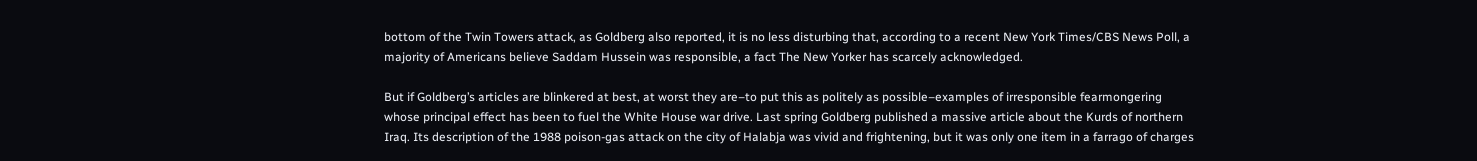bottom of the Twin Towers attack, as Goldberg also reported, it is no less disturbing that, according to a recent New York Times/CBS News Poll, a majority of Americans believe Saddam Hussein was responsible, a fact The New Yorker has scarcely acknowledged.

But if Goldberg’s articles are blinkered at best, at worst they are–to put this as politely as possible–examples of irresponsible fearmongering whose principal effect has been to fuel the White House war drive. Last spring Goldberg published a massive article about the Kurds of northern Iraq. Its description of the 1988 poison-gas attack on the city of Halabja was vivid and frightening, but it was only one item in a farrago of charges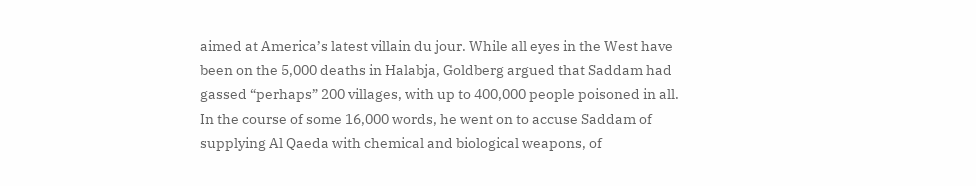aimed at America’s latest villain du jour. While all eyes in the West have been on the 5,000 deaths in Halabja, Goldberg argued that Saddam had gassed “perhaps” 200 villages, with up to 400,000 people poisoned in all. In the course of some 16,000 words, he went on to accuse Saddam of supplying Al Qaeda with chemical and biological weapons, of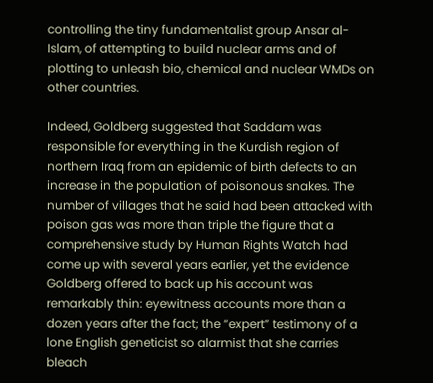controlling the tiny fundamentalist group Ansar al-Islam, of attempting to build nuclear arms and of plotting to unleash bio, chemical and nuclear WMDs on other countries.

Indeed, Goldberg suggested that Saddam was responsible for everything in the Kurdish region of northern Iraq from an epidemic of birth defects to an increase in the population of poisonous snakes. The number of villages that he said had been attacked with poison gas was more than triple the figure that a comprehensive study by Human Rights Watch had come up with several years earlier, yet the evidence Goldberg offered to back up his account was remarkably thin: eyewitness accounts more than a dozen years after the fact; the “expert” testimony of a lone English geneticist so alarmist that she carries bleach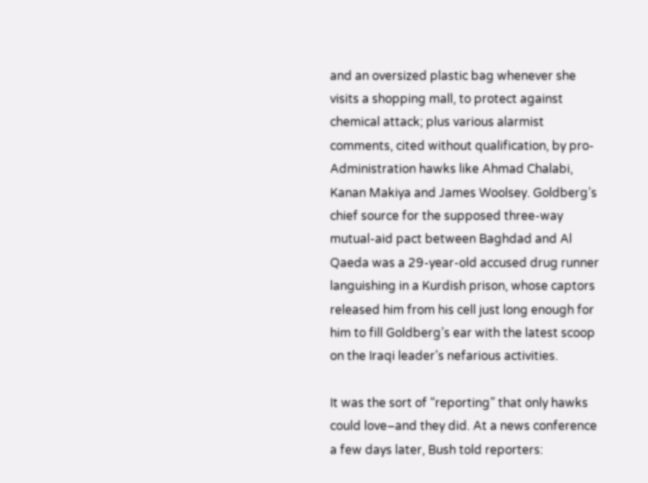and an oversized plastic bag whenever she visits a shopping mall, to protect against chemical attack; plus various alarmist comments, cited without qualification, by pro-Administration hawks like Ahmad Chalabi, Kanan Makiya and James Woolsey. Goldberg’s chief source for the supposed three-way mutual-aid pact between Baghdad and Al Qaeda was a 29-year-old accused drug runner languishing in a Kurdish prison, whose captors released him from his cell just long enough for him to fill Goldberg’s ear with the latest scoop on the Iraqi leader’s nefarious activities.

It was the sort of “reporting” that only hawks could love–and they did. At a news conference a few days later, Bush told reporters: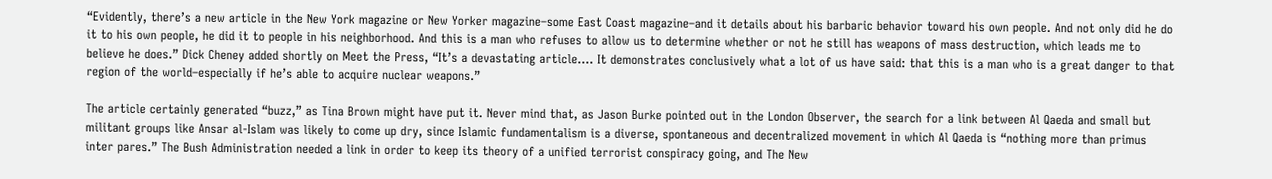“Evidently, there’s a new article in the New York magazine or New Yorker magazine–some East Coast magazine–and it details about his barbaric behavior toward his own people. And not only did he do it to his own people, he did it to people in his neighborhood. And this is a man who refuses to allow us to determine whether or not he still has weapons of mass destruction, which leads me to believe he does.” Dick Cheney added shortly on Meet the Press, “It’s a devastating article…. It demonstrates conclusively what a lot of us have said: that this is a man who is a great danger to that region of the world–especially if he’s able to acquire nuclear weapons.”

The article certainly generated “buzz,” as Tina Brown might have put it. Never mind that, as Jason Burke pointed out in the London Observer, the search for a link between Al Qaeda and small but militant groups like Ansar al-Islam was likely to come up dry, since Islamic fundamentalism is a diverse, spontaneous and decentralized movement in which Al Qaeda is “nothing more than primus inter pares.” The Bush Administration needed a link in order to keep its theory of a unified terrorist conspiracy going, and The New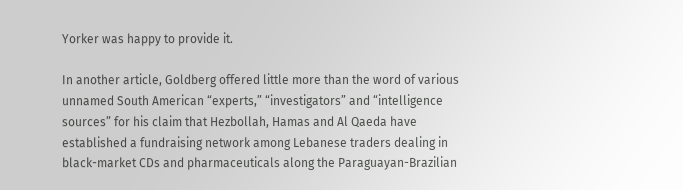Yorker was happy to provide it.

In another article, Goldberg offered little more than the word of various unnamed South American “experts,” “investigators” and “intelligence sources” for his claim that Hezbollah, Hamas and Al Qaeda have established a fundraising network among Lebanese traders dealing in black-market CDs and pharmaceuticals along the Paraguayan-Brazilian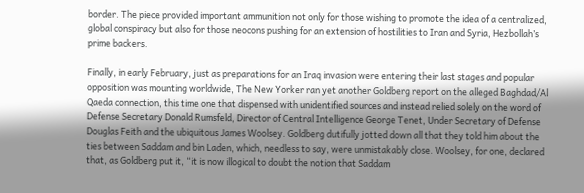border. The piece provided important ammunition not only for those wishing to promote the idea of a centralized, global conspiracy but also for those neocons pushing for an extension of hostilities to Iran and Syria, Hezbollah’s prime backers.

Finally, in early February, just as preparations for an Iraq invasion were entering their last stages and popular opposition was mounting worldwide, The New Yorker ran yet another Goldberg report on the alleged Baghdad/Al Qaeda connection, this time one that dispensed with unidentified sources and instead relied solely on the word of Defense Secretary Donald Rumsfeld, Director of Central Intelligence George Tenet, Under Secretary of Defense Douglas Feith and the ubiquitous James Woolsey. Goldberg dutifully jotted down all that they told him about the ties between Saddam and bin Laden, which, needless to say, were unmistakably close. Woolsey, for one, declared that, as Goldberg put it, “it is now illogical to doubt the notion that Saddam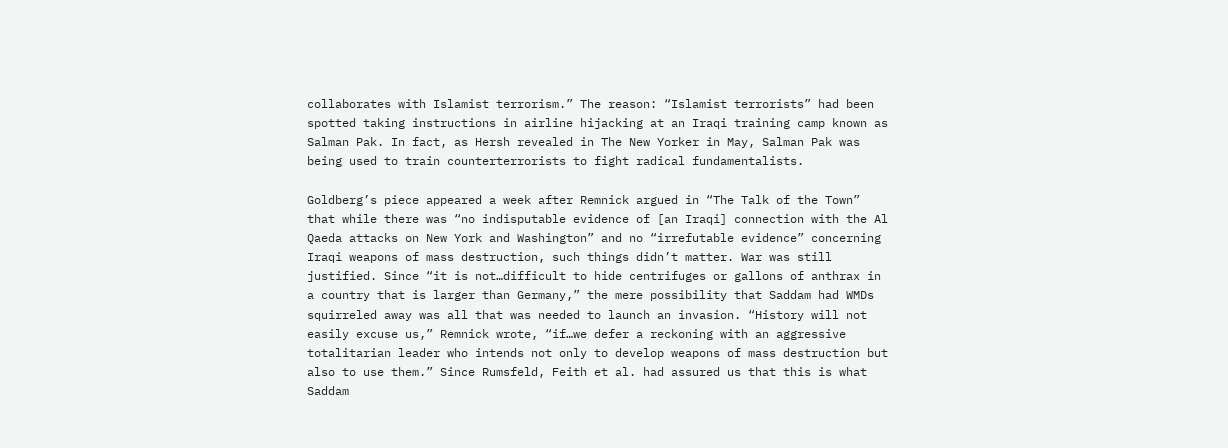collaborates with Islamist terrorism.” The reason: “Islamist terrorists” had been spotted taking instructions in airline hijacking at an Iraqi training camp known as Salman Pak. In fact, as Hersh revealed in The New Yorker in May, Salman Pak was being used to train counterterrorists to fight radical fundamentalists.

Goldberg’s piece appeared a week after Remnick argued in “The Talk of the Town” that while there was “no indisputable evidence of [an Iraqi] connection with the Al Qaeda attacks on New York and Washington” and no “irrefutable evidence” concerning Iraqi weapons of mass destruction, such things didn’t matter. War was still justified. Since “it is not…difficult to hide centrifuges or gallons of anthrax in a country that is larger than Germany,” the mere possibility that Saddam had WMDs squirreled away was all that was needed to launch an invasion. “History will not easily excuse us,” Remnick wrote, “if…we defer a reckoning with an aggressive totalitarian leader who intends not only to develop weapons of mass destruction but also to use them.” Since Rumsfeld, Feith et al. had assured us that this is what Saddam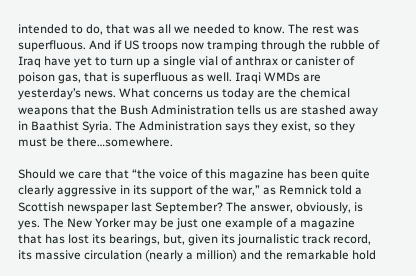intended to do, that was all we needed to know. The rest was superfluous. And if US troops now tramping through the rubble of Iraq have yet to turn up a single vial of anthrax or canister of poison gas, that is superfluous as well. Iraqi WMDs are yesterday’s news. What concerns us today are the chemical weapons that the Bush Administration tells us are stashed away in Baathist Syria. The Administration says they exist, so they must be there…somewhere.

Should we care that “the voice of this magazine has been quite clearly aggressive in its support of the war,” as Remnick told a Scottish newspaper last September? The answer, obviously, is yes. The New Yorker may be just one example of a magazine that has lost its bearings, but, given its journalistic track record, its massive circulation (nearly a million) and the remarkable hold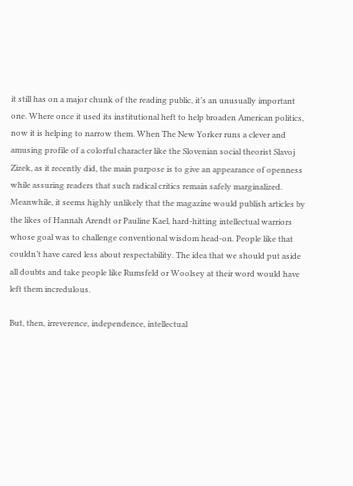it still has on a major chunk of the reading public, it’s an unusually important one. Where once it used its institutional heft to help broaden American politics, now it is helping to narrow them. When The New Yorker runs a clever and amusing profile of a colorful character like the Slovenian social theorist Slavoj Zizek, as it recently did, the main purpose is to give an appearance of openness while assuring readers that such radical critics remain safely marginalized. Meanwhile, it seems highly unlikely that the magazine would publish articles by the likes of Hannah Arendt or Pauline Kael, hard-hitting intellectual warriors whose goal was to challenge conventional wisdom head-on. People like that couldn’t have cared less about respectability. The idea that we should put aside all doubts and take people like Rumsfeld or Woolsey at their word would have left them incredulous.

But, then, irreverence, independence, intellectual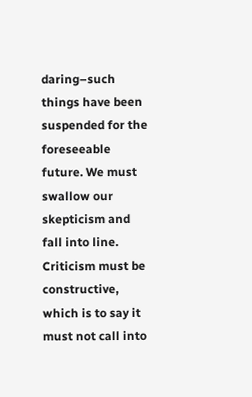daring–such things have been suspended for the foreseeable future. We must swallow our skepticism and fall into line. Criticism must be constructive, which is to say it must not call into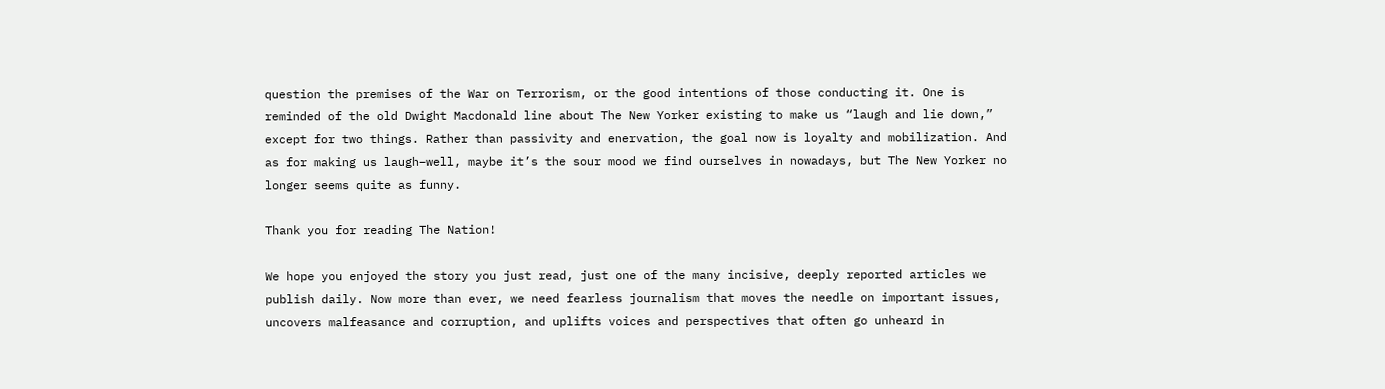question the premises of the War on Terrorism, or the good intentions of those conducting it. One is reminded of the old Dwight Macdonald line about The New Yorker existing to make us “laugh and lie down,” except for two things. Rather than passivity and enervation, the goal now is loyalty and mobilization. And as for making us laugh–well, maybe it’s the sour mood we find ourselves in nowadays, but The New Yorker no longer seems quite as funny.

Thank you for reading The Nation!

We hope you enjoyed the story you just read, just one of the many incisive, deeply reported articles we publish daily. Now more than ever, we need fearless journalism that moves the needle on important issues, uncovers malfeasance and corruption, and uplifts voices and perspectives that often go unheard in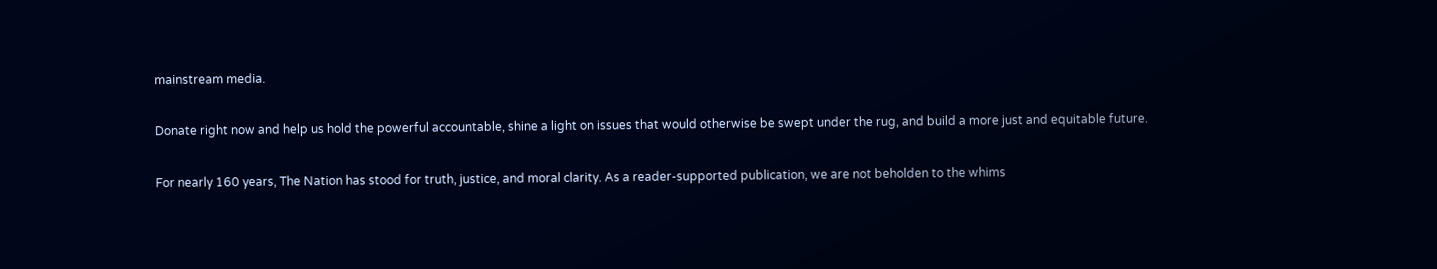mainstream media.

Donate right now and help us hold the powerful accountable, shine a light on issues that would otherwise be swept under the rug, and build a more just and equitable future.

For nearly 160 years, The Nation has stood for truth, justice, and moral clarity. As a reader-supported publication, we are not beholden to the whims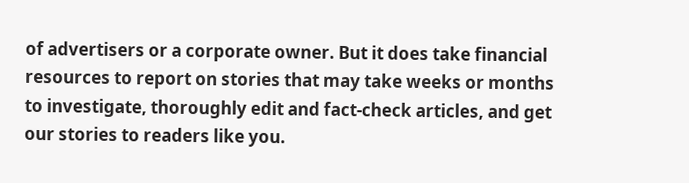of advertisers or a corporate owner. But it does take financial resources to report on stories that may take weeks or months to investigate, thoroughly edit and fact-check articles, and get our stories to readers like you.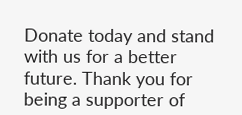Donate today and stand with us for a better future. Thank you for being a supporter of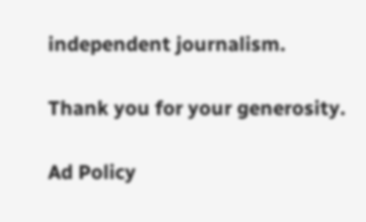independent journalism.

Thank you for your generosity.

Ad Policy